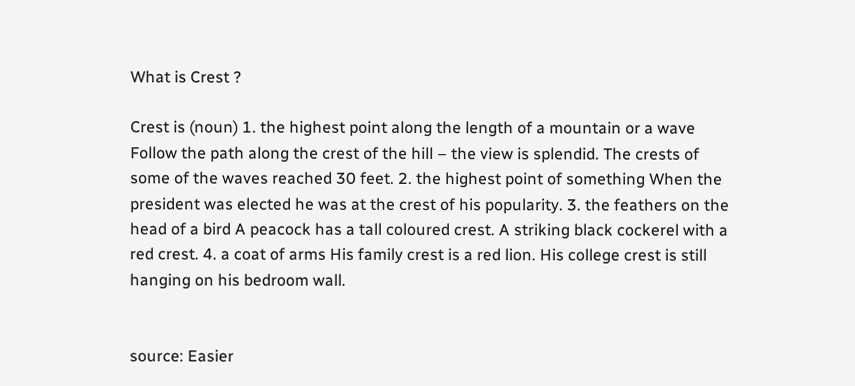What is Crest ?

Crest is (noun) 1. the highest point along the length of a mountain or a wave Follow the path along the crest of the hill – the view is splendid. The crests of some of the waves reached 30 feet. 2. the highest point of something When the president was elected he was at the crest of his popularity. 3. the feathers on the head of a bird A peacock has a tall coloured crest. A striking black cockerel with a red crest. 4. a coat of arms His family crest is a red lion. His college crest is still hanging on his bedroom wall.


source: Easier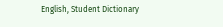English, Student Dictionary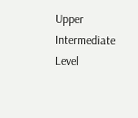Upper Intermediate Level